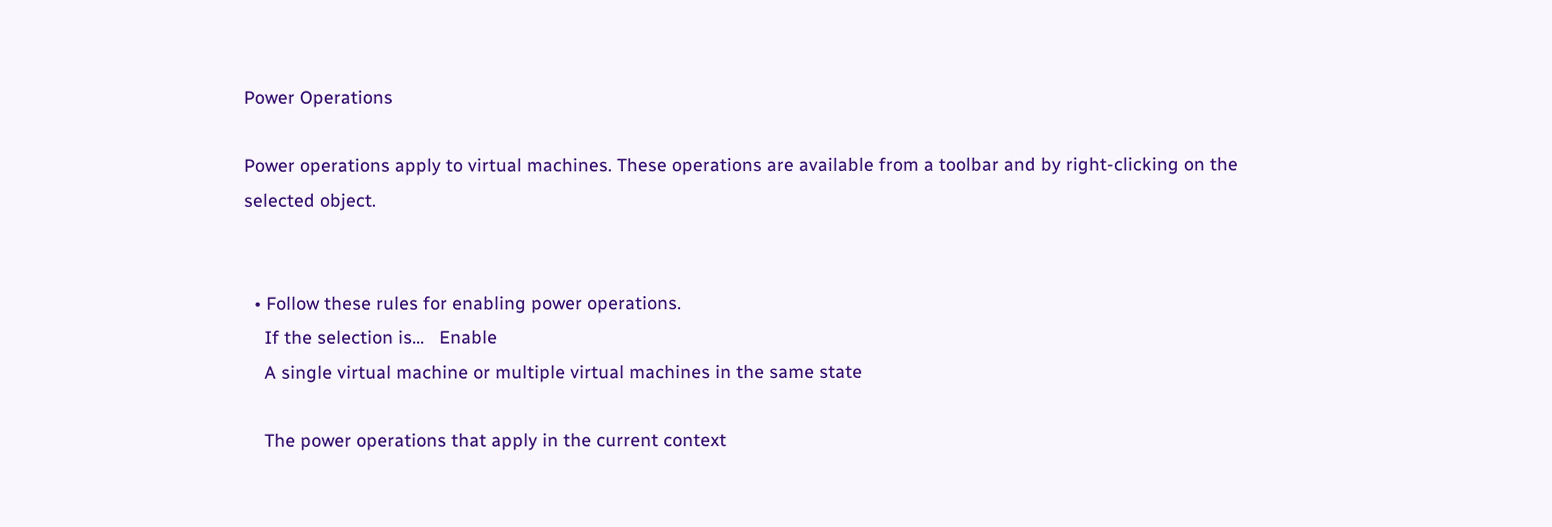Power Operations

Power operations apply to virtual machines. These operations are available from a toolbar and by right-clicking on the selected object.


  • Follow these rules for enabling power operations.
    If the selection is...   Enable
    A single virtual machine or multiple virtual machines in the same state

    The power operations that apply in the current context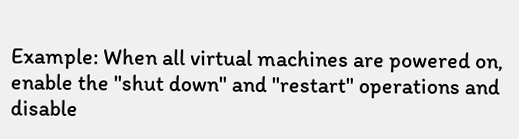Example: When all virtual machines are powered on, enable the "shut down" and "restart" operations and disable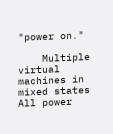"power on."

    Multiple virtual machines in mixed states   All power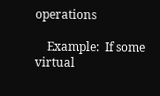operations

    Example:  If some virtual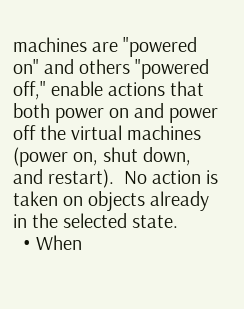machines are "powered on" and others "powered off," enable actions that both power on and power off the virtual machines (power on, shut down, and restart).  No action is taken on objects already in the selected state.
  • When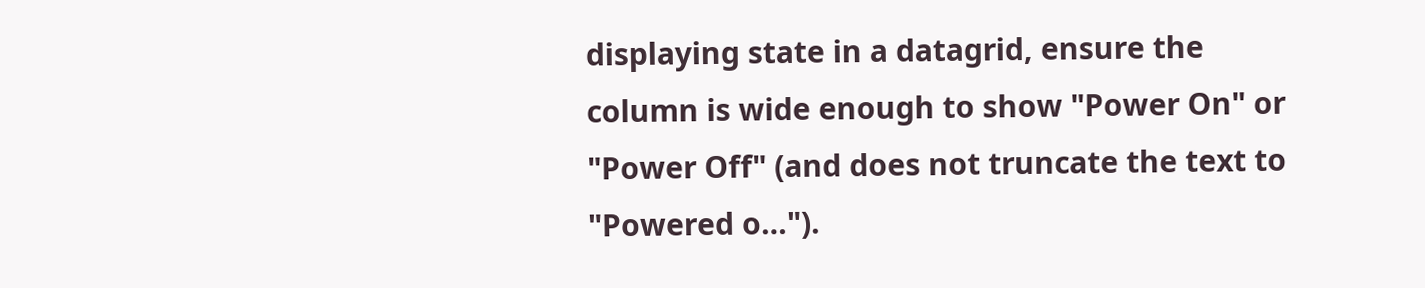displaying state in a datagrid, ensure the column is wide enough to show "Power On" or "Power Off" (and does not truncate the text to "Powered o…").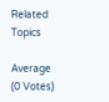Related Topics

Average (0 Votes)